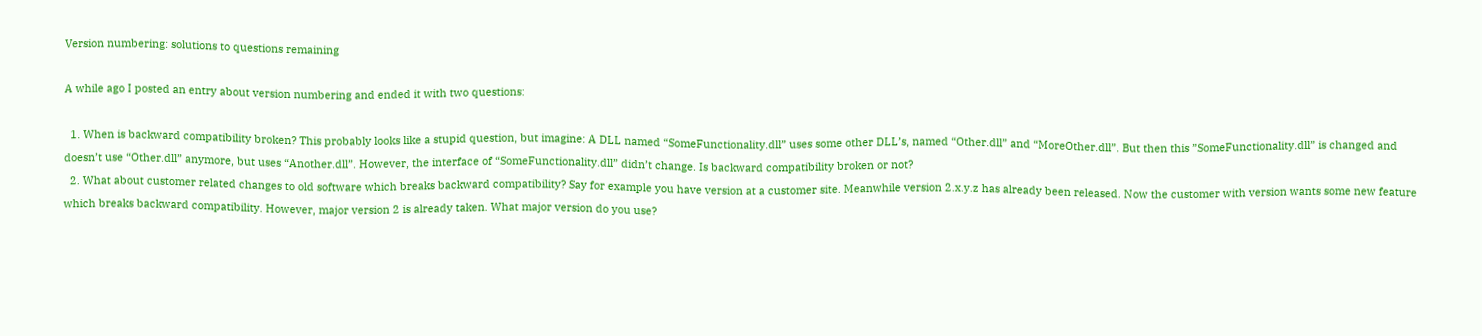Version numbering: solutions to questions remaining

A while ago I posted an entry about version numbering and ended it with two questions:

  1. When is backward compatibility broken? This probably looks like a stupid question, but imagine: A DLL named “SomeFunctionality.dll” uses some other DLL’s, named “Other.dll” and “MoreOther.dll”. But then this ”SomeFunctionality.dll” is changed and doesn’t use “Other.dll” anymore, but uses “Another.dll”. However, the interface of “SomeFunctionality.dll” didn’t change. Is backward compatibility broken or not?
  2. What about customer related changes to old software which breaks backward compatibility? Say for example you have version at a customer site. Meanwhile version 2.x.y.z has already been released. Now the customer with version wants some new feature which breaks backward compatibility. However, major version 2 is already taken. What major version do you use?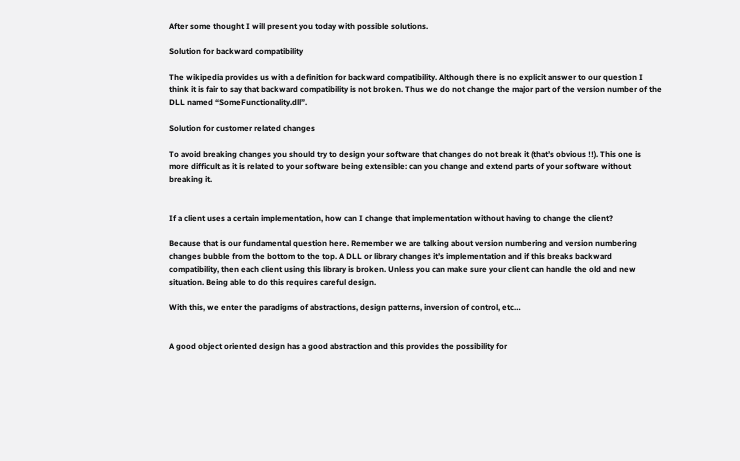After some thought I will present you today with possible solutions.

Solution for backward compatibility

The wikipedia provides us with a definition for backward compatibility. Although there is no explicit answer to our question I think it is fair to say that backward compatibility is not broken. Thus we do not change the major part of the version number of the DLL named “SomeFunctionality.dll”.

Solution for customer related changes

To avoid breaking changes you should try to design your software that changes do not break it (that’s obvious !!). This one is more difficult as it is related to your software being extensible: can you change and extend parts of your software without breaking it.


If a client uses a certain implementation, how can I change that implementation without having to change the client?

Because that is our fundamental question here. Remember we are talking about version numbering and version numbering changes bubble from the bottom to the top. A DLL or library changes it’s implementation and if this breaks backward compatibility, then each client using this library is broken. Unless you can make sure your client can handle the old and new situation. Being able to do this requires careful design.

With this, we enter the paradigms of abstractions, design patterns, inversion of control, etc…


A good object oriented design has a good abstraction and this provides the possibility for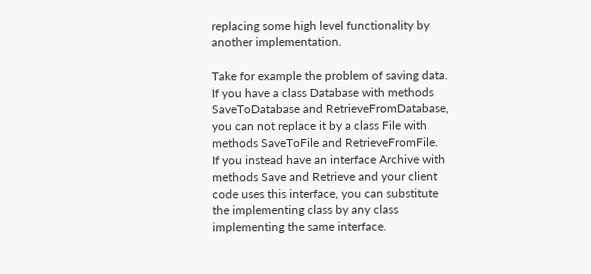replacing some high level functionality by another implementation.

Take for example the problem of saving data.
If you have a class Database with methods SaveToDatabase and RetrieveFromDatabase, you can not replace it by a class File with methods SaveToFile and RetrieveFromFile.
If you instead have an interface Archive with methods Save and Retrieve and your client code uses this interface, you can substitute the implementing class by any class implementing the same interface.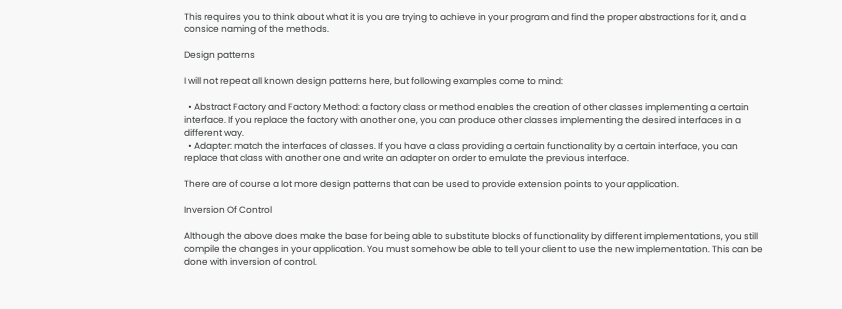This requires you to think about what it is you are trying to achieve in your program and find the proper abstractions for it, and a consice naming of the methods.

Design patterns

I will not repeat all known design patterns here, but following examples come to mind:

  • Abstract Factory and Factory Method: a factory class or method enables the creation of other classes implementing a certain interface. If you replace the factory with another one, you can produce other classes implementing the desired interfaces in a different way.
  • Adapter: match the interfaces of classes. If you have a class providing a certain functionality by a certain interface, you can replace that class with another one and write an adapter on order to emulate the previous interface.

There are of course a lot more design patterns that can be used to provide extension points to your application.

Inversion Of Control

Although the above does make the base for being able to substitute blocks of functionality by different implementations, you still compile the changes in your application. You must somehow be able to tell your client to use the new implementation. This can be done with inversion of control.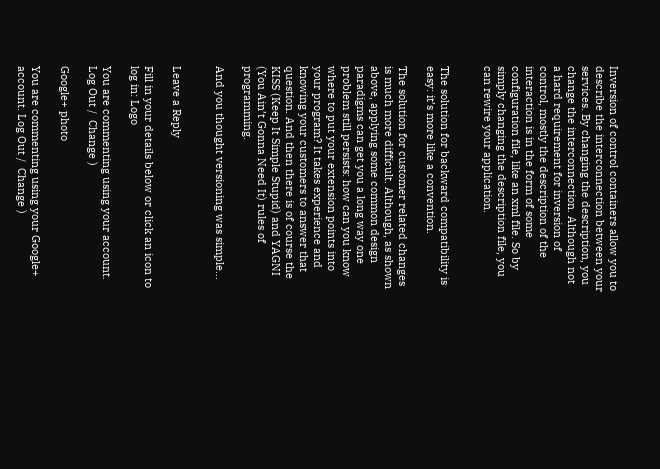Inversion of control containers allow you to describe the interconnection between your services. By changing the description, you change the interconnection. Although not a hard requirement for inversion of control, mostly the description of the interaction is in the form of some configuration file, like an xml file. So by simply changing the description file, you can rewire your application.


The solution for backward compatibility is easy: it’s more like a convention.

The solution for customer related changes is much more difficult. Although, as shown above, applying some common design paradigms can get you a long way one problem still persists: how can you know where to put your extension points into your program? It takes experience and knowing your customers to answer that question. And then there is of course the KISS (Keep It Simple Stupid) and YAGNI (You Ain’t Gonna Need It) rules of programming.

And you thought versioning was simple…


Leave a Reply

Fill in your details below or click an icon to log in: Logo

You are commenting using your account. Log Out /  Change )

Google+ photo

You are commenting using your Google+ account. Log Out /  Change )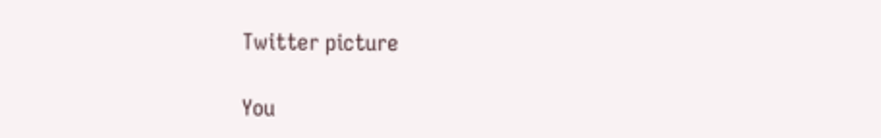Twitter picture

You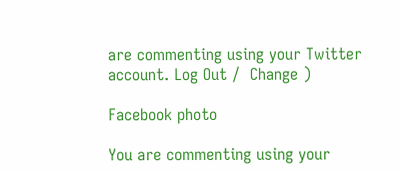are commenting using your Twitter account. Log Out /  Change )

Facebook photo

You are commenting using your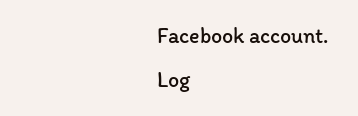Facebook account. Log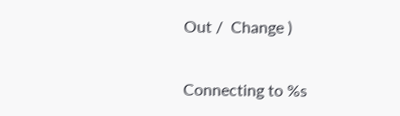Out /  Change )


Connecting to %s